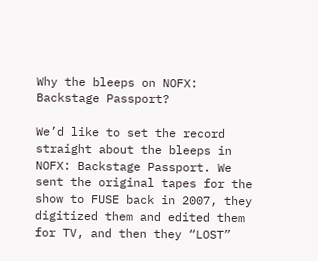Why the bleeps on NOFX: Backstage Passport?

We’d like to set the record straight about the bleeps in NOFX: Backstage Passport. We sent the original tapes for the show to FUSE back in 2007, they digitized them and edited them for TV, and then they “LOST”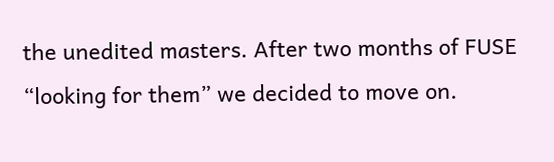the unedited masters. After two months of FUSE “looking for them” we decided to move on.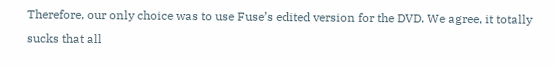Therefore, our only choice was to use Fuse’s edited version for the DVD. We agree, it totally sucks that all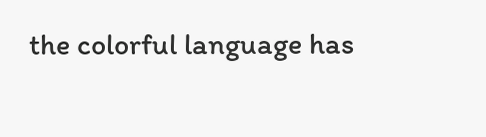the colorful language has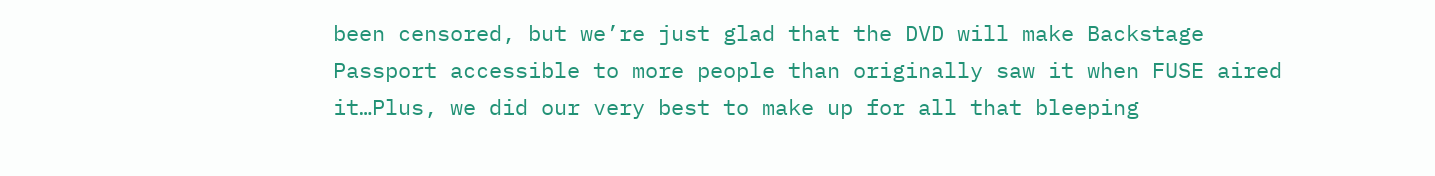been censored, but we’re just glad that the DVD will make Backstage Passport accessible to more people than originally saw it when FUSE aired it…Plus, we did our very best to make up for all that bleeping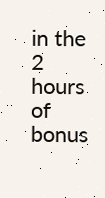in the 2 hours of bonus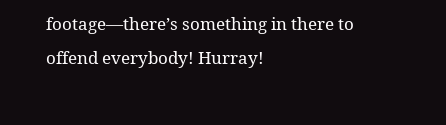footage—there’s something in there to offend everybody! Hurray!